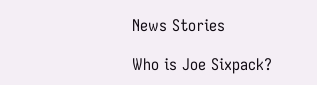News Stories

Who is Joe Sixpack?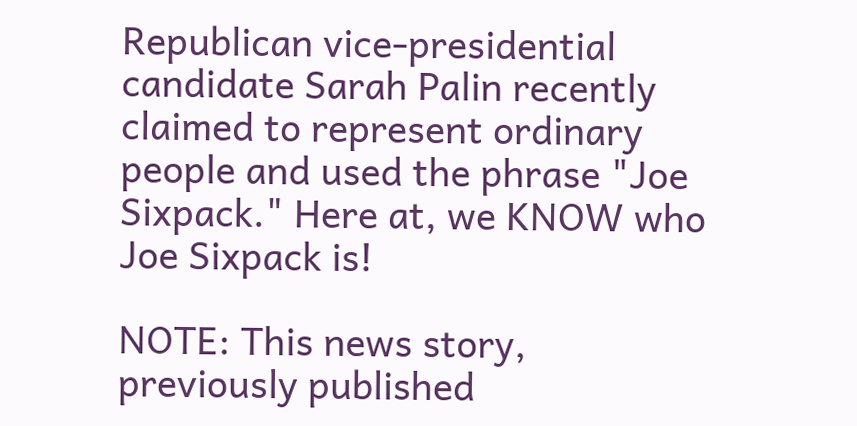Republican vice-presidential candidate Sarah Palin recently claimed to represent ordinary people and used the phrase "Joe Sixpack." Here at, we KNOW who Joe Sixpack is!

NOTE: This news story, previously published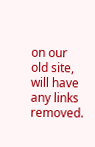on our old site, will have any links removed.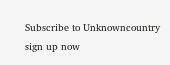Subscribe to Unknowncountry sign up now